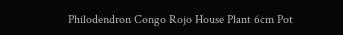Philodendron Congo Rojo House Plant 6cm Pot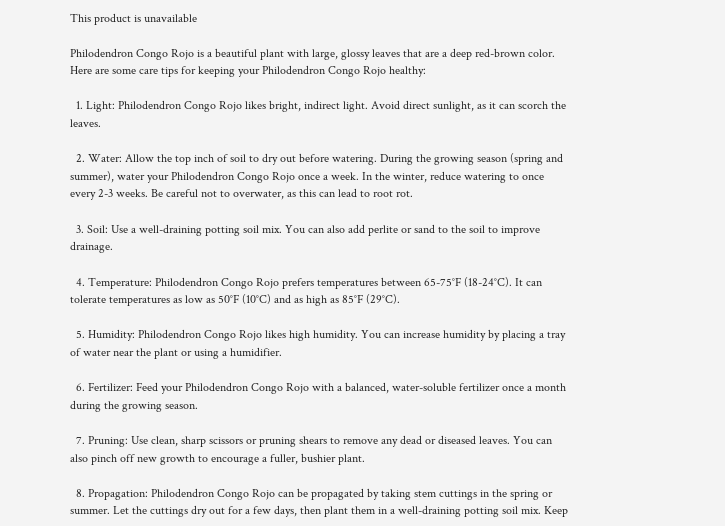This product is unavailable

Philodendron Congo Rojo is a beautiful plant with large, glossy leaves that are a deep red-brown color. Here are some care tips for keeping your Philodendron Congo Rojo healthy:

  1. Light: Philodendron Congo Rojo likes bright, indirect light. Avoid direct sunlight, as it can scorch the leaves.

  2. Water: Allow the top inch of soil to dry out before watering. During the growing season (spring and summer), water your Philodendron Congo Rojo once a week. In the winter, reduce watering to once every 2-3 weeks. Be careful not to overwater, as this can lead to root rot.

  3. Soil: Use a well-draining potting soil mix. You can also add perlite or sand to the soil to improve drainage.

  4. Temperature: Philodendron Congo Rojo prefers temperatures between 65-75°F (18-24°C). It can tolerate temperatures as low as 50°F (10°C) and as high as 85°F (29°C).

  5. Humidity: Philodendron Congo Rojo likes high humidity. You can increase humidity by placing a tray of water near the plant or using a humidifier.

  6. Fertilizer: Feed your Philodendron Congo Rojo with a balanced, water-soluble fertilizer once a month during the growing season.

  7. Pruning: Use clean, sharp scissors or pruning shears to remove any dead or diseased leaves. You can also pinch off new growth to encourage a fuller, bushier plant.

  8. Propagation: Philodendron Congo Rojo can be propagated by taking stem cuttings in the spring or summer. Let the cuttings dry out for a few days, then plant them in a well-draining potting soil mix. Keep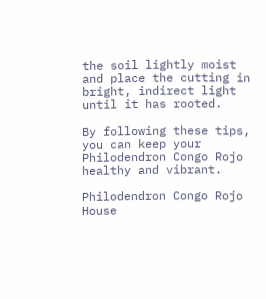the soil lightly moist and place the cutting in bright, indirect light until it has rooted.

By following these tips, you can keep your Philodendron Congo Rojo healthy and vibrant.

Philodendron Congo Rojo House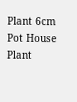Plant 6cm Pot House Plant